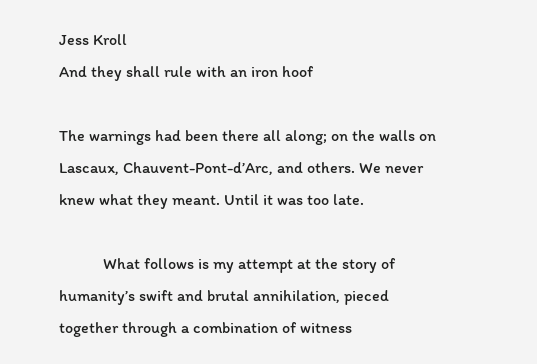Jess Kroll
And they shall rule with an iron hoof

The warnings had been there all along; on the walls on Lascaux, Chauvent-Pont-d’Arc, and others. We never knew what they meant. Until it was too late.

           What follows is my attempt at the story of humanity’s swift and brutal annihilation, pieced together through a combination of witness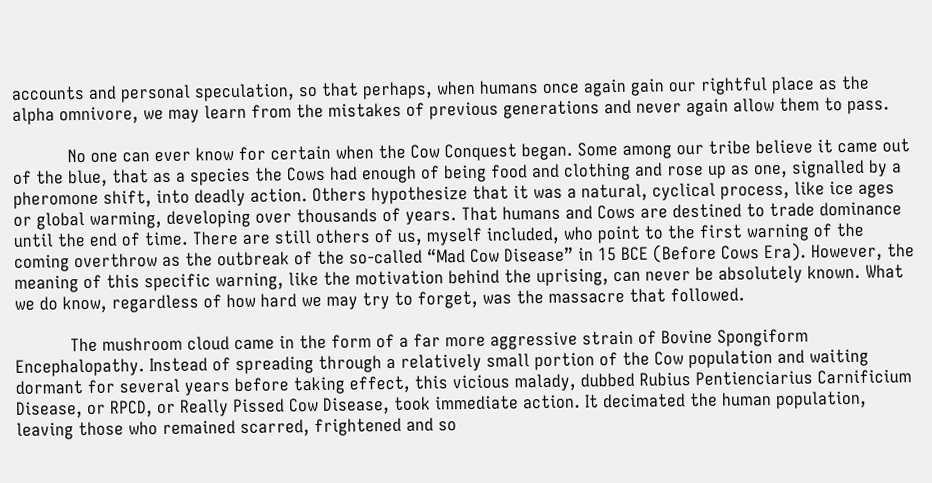accounts and personal speculation, so that perhaps, when humans once again gain our rightful place as the alpha omnivore, we may learn from the mistakes of previous generations and never again allow them to pass.

           No one can ever know for certain when the Cow Conquest began. Some among our tribe believe it came out of the blue, that as a species the Cows had enough of being food and clothing and rose up as one, signalled by a pheromone shift, into deadly action. Others hypothesize that it was a natural, cyclical process, like ice ages or global warming, developing over thousands of years. That humans and Cows are destined to trade dominance until the end of time. There are still others of us, myself included, who point to the first warning of the coming overthrow as the outbreak of the so-called “Mad Cow Disease” in 15 BCE (Before Cows Era). However, the meaning of this specific warning, like the motivation behind the uprising, can never be absolutely known. What we do know, regardless of how hard we may try to forget, was the massacre that followed.

           The mushroom cloud came in the form of a far more aggressive strain of Bovine Spongiform Encephalopathy. Instead of spreading through a relatively small portion of the Cow population and waiting dormant for several years before taking effect, this vicious malady, dubbed Rubius Pentienciarius Carnificium Disease, or RPCD, or Really Pissed Cow Disease, took immediate action. It decimated the human population, leaving those who remained scarred, frightened and so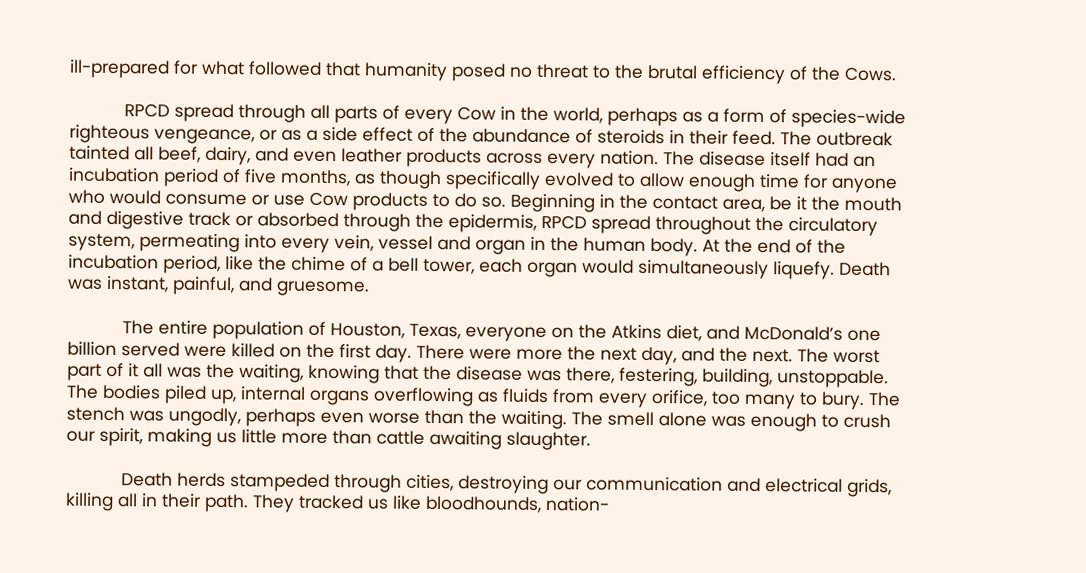ill-prepared for what followed that humanity posed no threat to the brutal efficiency of the Cows.

           RPCD spread through all parts of every Cow in the world, perhaps as a form of species-wide righteous vengeance, or as a side effect of the abundance of steroids in their feed. The outbreak tainted all beef, dairy, and even leather products across every nation. The disease itself had an incubation period of five months, as though specifically evolved to allow enough time for anyone who would consume or use Cow products to do so. Beginning in the contact area, be it the mouth and digestive track or absorbed through the epidermis, RPCD spread throughout the circulatory system, permeating into every vein, vessel and organ in the human body. At the end of the incubation period, like the chime of a bell tower, each organ would simultaneously liquefy. Death was instant, painful, and gruesome.

           The entire population of Houston, Texas, everyone on the Atkins diet, and McDonald’s one billion served were killed on the first day. There were more the next day, and the next. The worst part of it all was the waiting, knowing that the disease was there, festering, building, unstoppable. The bodies piled up, internal organs overflowing as fluids from every orifice, too many to bury. The stench was ungodly, perhaps even worse than the waiting. The smell alone was enough to crush our spirit, making us little more than cattle awaiting slaughter.

           Death herds stampeded through cities, destroying our communication and electrical grids, killing all in their path. They tracked us like bloodhounds, nation-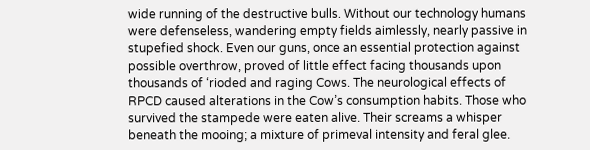wide running of the destructive bulls. Without our technology humans were defenseless, wandering empty fields aimlessly, nearly passive in stupefied shock. Even our guns, once an essential protection against possible overthrow, proved of little effect facing thousands upon thousands of ‘rioded and raging Cows. The neurological effects of RPCD caused alterations in the Cow’s consumption habits. Those who survived the stampede were eaten alive. Their screams a whisper beneath the mooing; a mixture of primeval intensity and feral glee.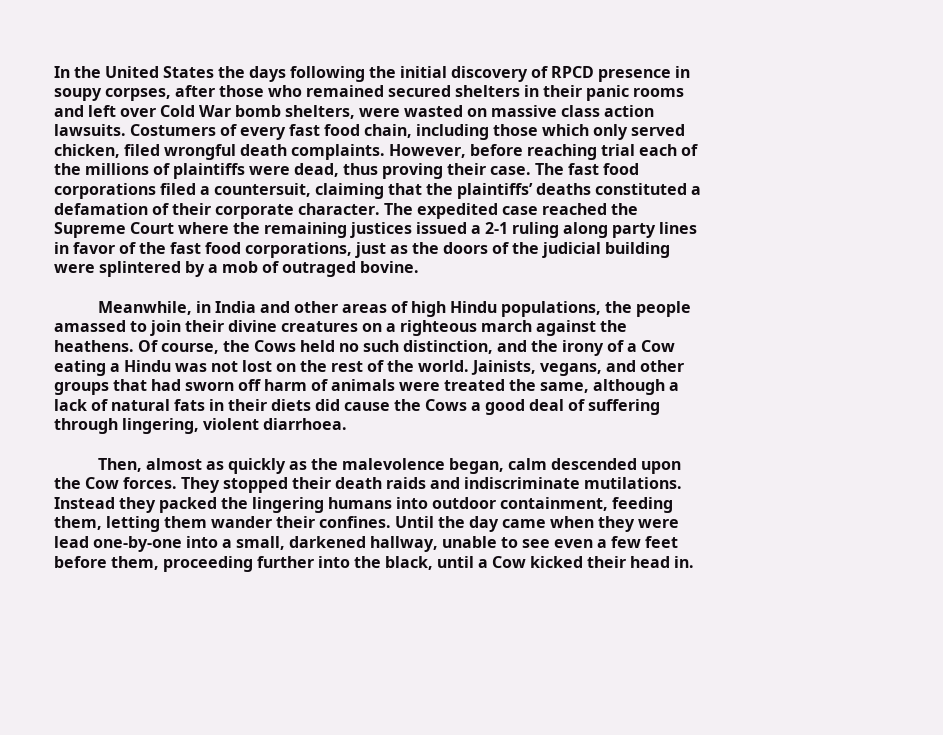In the United States the days following the initial discovery of RPCD presence in soupy corpses, after those who remained secured shelters in their panic rooms and left over Cold War bomb shelters, were wasted on massive class action lawsuits. Costumers of every fast food chain, including those which only served chicken, filed wrongful death complaints. However, before reaching trial each of the millions of plaintiffs were dead, thus proving their case. The fast food corporations filed a countersuit, claiming that the plaintiffs’ deaths constituted a defamation of their corporate character. The expedited case reached the Supreme Court where the remaining justices issued a 2-1 ruling along party lines in favor of the fast food corporations, just as the doors of the judicial building were splintered by a mob of outraged bovine.

           Meanwhile, in India and other areas of high Hindu populations, the people amassed to join their divine creatures on a righteous march against the heathens. Of course, the Cows held no such distinction, and the irony of a Cow eating a Hindu was not lost on the rest of the world. Jainists, vegans, and other groups that had sworn off harm of animals were treated the same, although a lack of natural fats in their diets did cause the Cows a good deal of suffering through lingering, violent diarrhoea.

           Then, almost as quickly as the malevolence began, calm descended upon the Cow forces. They stopped their death raids and indiscriminate mutilations. Instead they packed the lingering humans into outdoor containment, feeding them, letting them wander their confines. Until the day came when they were lead one-by-one into a small, darkened hallway, unable to see even a few feet before them, proceeding further into the black, until a Cow kicked their head in.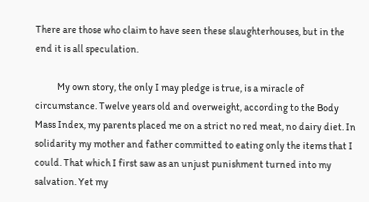There are those who claim to have seen these slaughterhouses, but in the end it is all speculation.

           My own story, the only I may pledge is true, is a miracle of circumstance. Twelve years old and overweight, according to the Body Mass Index, my parents placed me on a strict no red meat, no dairy diet. In solidarity my mother and father committed to eating only the items that I could. That which I first saw as an unjust punishment turned into my salvation. Yet my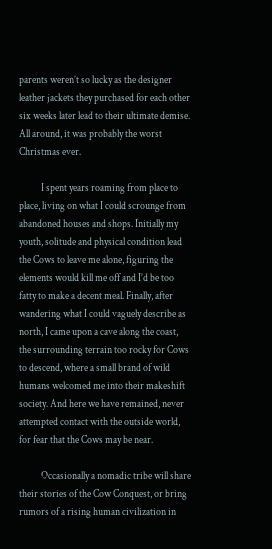parents weren’t so lucky as the designer leather jackets they purchased for each other six weeks later lead to their ultimate demise. All around, it was probably the worst Christmas ever.

           I spent years roaming from place to place, living on what I could scrounge from abandoned houses and shops. Initially my youth, solitude and physical condition lead the Cows to leave me alone, figuring the elements would kill me off and I’d be too fatty to make a decent meal. Finally, after wandering what I could vaguely describe as north, I came upon a cave along the coast, the surrounding terrain too rocky for Cows to descend, where a small brand of wild humans welcomed me into their makeshift society. And here we have remained, never attempted contact with the outside world, for fear that the Cows may be near.

           Occasionally a nomadic tribe will share their stories of the Cow Conquest, or bring rumors of a rising human civilization in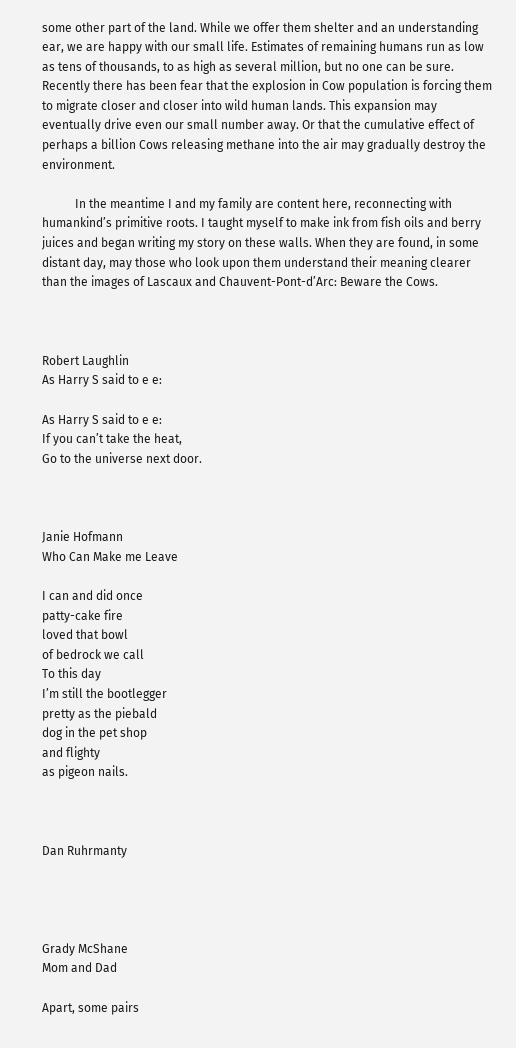some other part of the land. While we offer them shelter and an understanding ear, we are happy with our small life. Estimates of remaining humans run as low as tens of thousands, to as high as several million, but no one can be sure. Recently there has been fear that the explosion in Cow population is forcing them to migrate closer and closer into wild human lands. This expansion may eventually drive even our small number away. Or that the cumulative effect of perhaps a billion Cows releasing methane into the air may gradually destroy the environment.

           In the meantime I and my family are content here, reconnecting with humankind’s primitive roots. I taught myself to make ink from fish oils and berry juices and began writing my story on these walls. When they are found, in some distant day, may those who look upon them understand their meaning clearer than the images of Lascaux and Chauvent-Pont-d’Arc: Beware the Cows.



Robert Laughlin
As Harry S said to e e:

As Harry S said to e e:
If you can’t take the heat,
Go to the universe next door.



Janie Hofmann
Who Can Make me Leave

I can and did once
patty-cake fire
loved that bowl
of bedrock we call
To this day
I’m still the bootlegger
pretty as the piebald
dog in the pet shop
and flighty
as pigeon nails.



Dan Ruhrmanty




Grady McShane
Mom and Dad

Apart, some pairs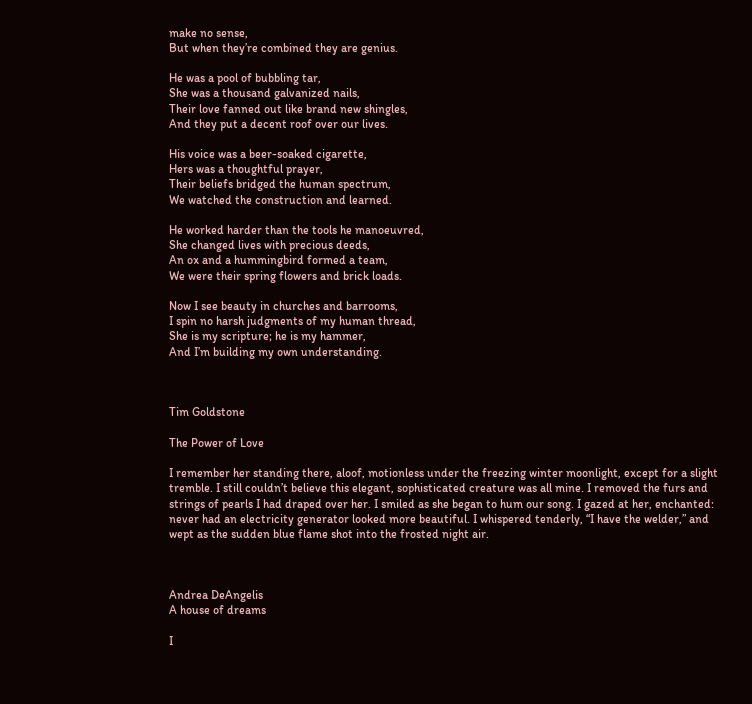make no sense,
But when they’re combined they are genius.

He was a pool of bubbling tar,
She was a thousand galvanized nails,
Their love fanned out like brand new shingles,
And they put a decent roof over our lives.

His voice was a beer-soaked cigarette,
Hers was a thoughtful prayer,
Their beliefs bridged the human spectrum,
We watched the construction and learned.

He worked harder than the tools he manoeuvred,
She changed lives with precious deeds,
An ox and a hummingbird formed a team,
We were their spring flowers and brick loads.

Now I see beauty in churches and barrooms,
I spin no harsh judgments of my human thread,
She is my scripture; he is my hammer,
And I’m building my own understanding.



Tim Goldstone

The Power of Love

I remember her standing there, aloof, motionless under the freezing winter moonlight, except for a slight tremble. I still couldn’t believe this elegant, sophisticated creature was all mine. I removed the furs and strings of pearls I had draped over her. I smiled as she began to hum our song. I gazed at her, enchanted: never had an electricity generator looked more beautiful. I whispered tenderly, “I have the welder,” and wept as the sudden blue flame shot into the frosted night air.



Andrea DeAngelis
A house of dreams

I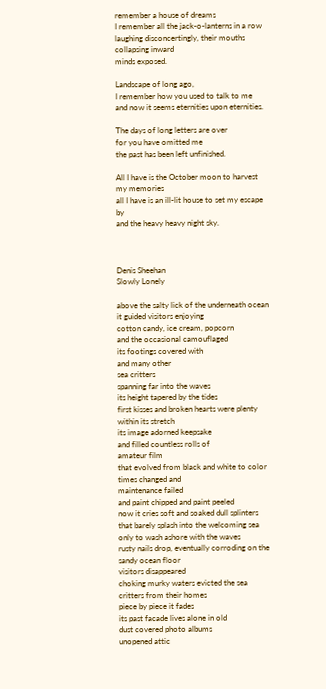remember a house of dreams
I remember all the jack-o-lanterns in a row
laughing disconcertingly, their mouths collapsing inward
minds exposed.

Landscape of long ago,
I remember how you used to talk to me
and now it seems eternities upon eternities.

The days of long letters are over
for you have omitted me
the past has been left unfinished.

All I have is the October moon to harvest my memories
all I have is an ill-lit house to set my escape by
and the heavy heavy night sky.



Denis Sheehan
Slowly Lonely

above the salty lick of the underneath ocean
it guided visitors enjoying
cotton candy, ice cream, popcorn
and the occasional camouflaged
its footings covered with
and many other
sea critters
spanning far into the waves
its height tapered by the tides
first kisses and broken hearts were plenty within its stretch
its image adorned keepsake
and filled countless rolls of
amateur film
that evolved from black and white to color
times changed and
maintenance failed
and paint chipped and paint peeled
now it cries soft and soaked dull splinters
that barely splash into the welcoming sea
only to wash ashore with the waves
rusty nails drop, eventually corroding on the sandy ocean floor
visitors disappeared
choking murky waters evicted the sea critters from their homes
piece by piece it fades
its past facade lives alone in old
dust covered photo albums
unopened attic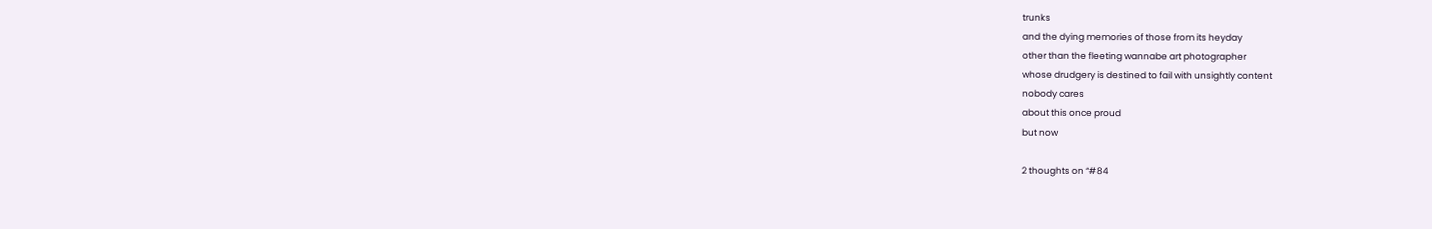trunks
and the dying memories of those from its heyday
other than the fleeting wannabe art photographer
whose drudgery is destined to fail with unsightly content
nobody cares
about this once proud
but now

2 thoughts on “#84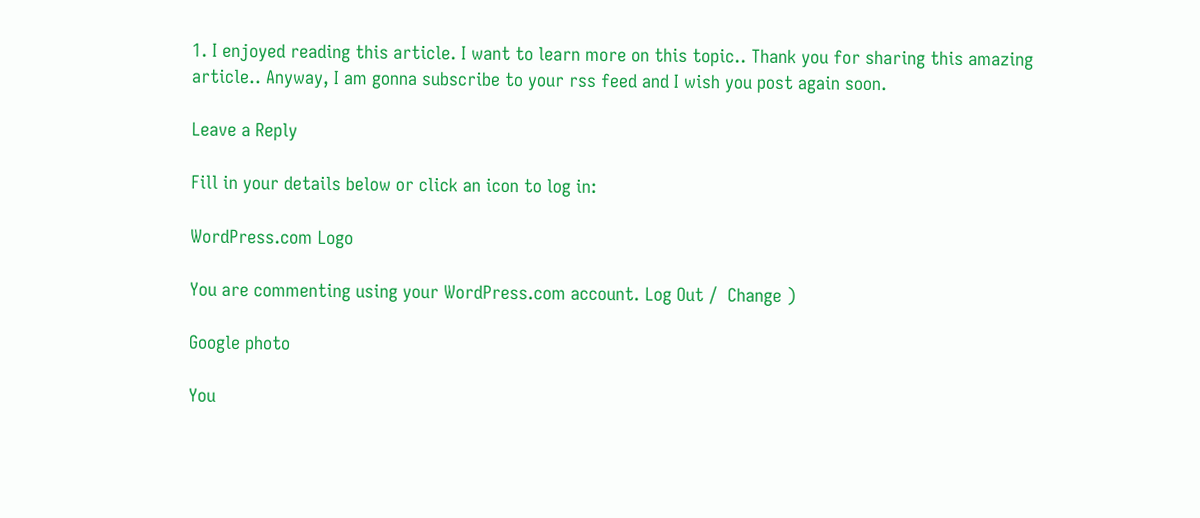1. I enjoyed reading this article. I want to learn more on this topic.. Thank you for sharing this amazing article.. Anyway, I am gonna subscribe to your rss feed and I wish you post again soon.

Leave a Reply

Fill in your details below or click an icon to log in:

WordPress.com Logo

You are commenting using your WordPress.com account. Log Out /  Change )

Google photo

You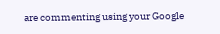are commenting using your Google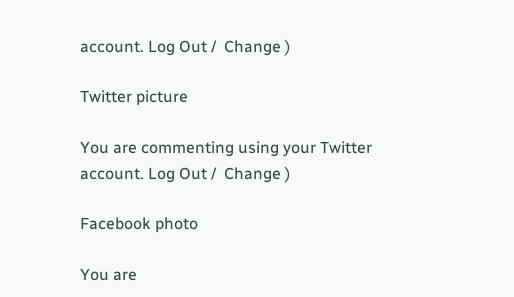account. Log Out /  Change )

Twitter picture

You are commenting using your Twitter account. Log Out /  Change )

Facebook photo

You are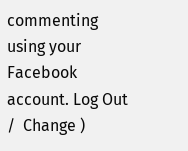commenting using your Facebook account. Log Out /  Change )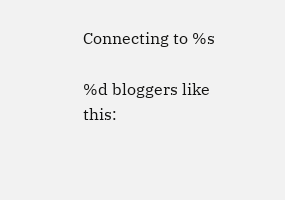Connecting to %s

%d bloggers like this: